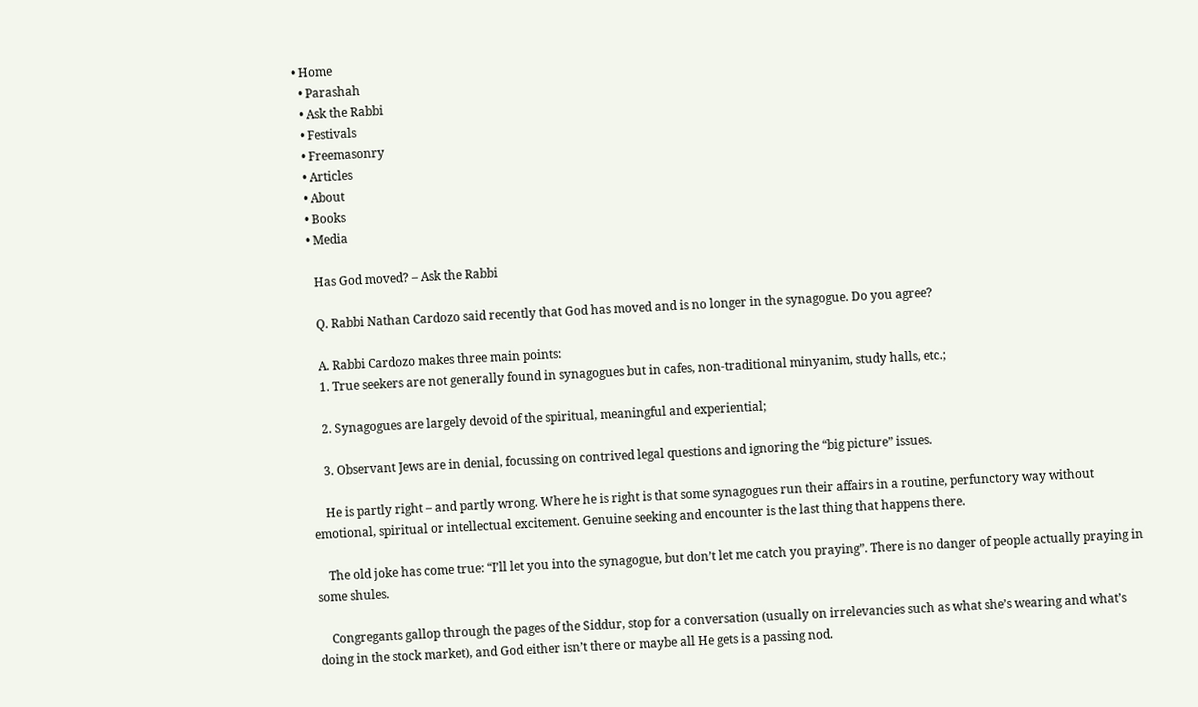• Home
  • Parashah
  • Ask the Rabbi
  • Festivals
  • Freemasonry
  • Articles
  • About
  • Books
  • Media

    Has God moved? – Ask the Rabbi

    Q. Rabbi Nathan Cardozo said recently that God has moved and is no longer in the synagogue. Do you agree?

    A. Rabbi Cardozo makes three main points:
    1. True seekers are not generally found in synagogues but in cafes, non-traditional minyanim, study halls, etc.;

    2. Synagogues are largely devoid of the spiritual, meaningful and experiential;

    3. Observant Jews are in denial, focussing on contrived legal questions and ignoring the “big picture” issues.

    He is partly right – and partly wrong. Where he is right is that some synagogues run their affairs in a routine, perfunctory way without emotional, spiritual or intellectual excitement. Genuine seeking and encounter is the last thing that happens there.

    The old joke has come true: “I’ll let you into the synagogue, but don’t let me catch you praying”. There is no danger of people actually praying in some shules.

    Congregants gallop through the pages of the Siddur, stop for a conversation (usually on irrelevancies such as what she’s wearing and what’s doing in the stock market), and God either isn’t there or maybe all He gets is a passing nod.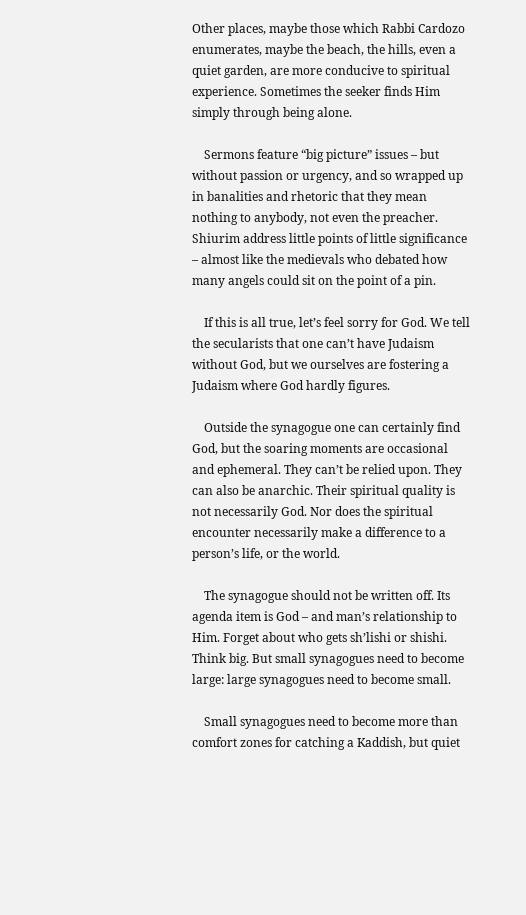Other places, maybe those which Rabbi Cardozo enumerates, maybe the beach, the hills, even a quiet garden, are more conducive to spiritual experience. Sometimes the seeker finds Him simply through being alone.

    Sermons feature “big picture” issues – but without passion or urgency, and so wrapped up in banalities and rhetoric that they mean nothing to anybody, not even the preacher. Shiurim address little points of little significance – almost like the medievals who debated how many angels could sit on the point of a pin.

    If this is all true, let’s feel sorry for God. We tell the secularists that one can’t have Judaism without God, but we ourselves are fostering a Judaism where God hardly figures.

    Outside the synagogue one can certainly find God, but the soaring moments are occasional and ephemeral. They can’t be relied upon. They can also be anarchic. Their spiritual quality is not necessarily God. Nor does the spiritual encounter necessarily make a difference to a person’s life, or the world.

    The synagogue should not be written off. Its agenda item is God – and man’s relationship to Him. Forget about who gets sh’lishi or shishi. Think big. But small synagogues need to become large: large synagogues need to become small.

    Small synagogues need to become more than comfort zones for catching a Kaddish, but quiet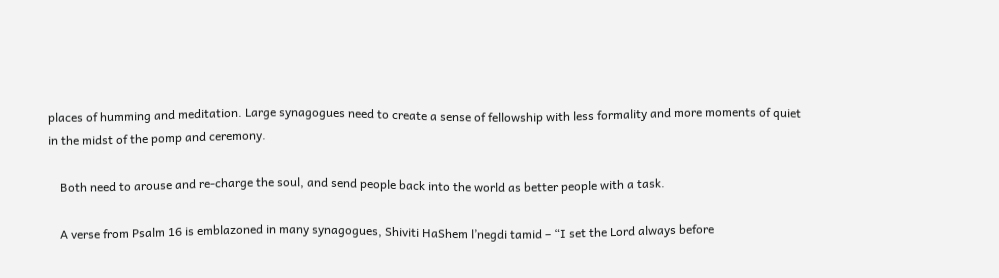places of humming and meditation. Large synagogues need to create a sense of fellowship with less formality and more moments of quiet in the midst of the pomp and ceremony.

    Both need to arouse and re-charge the soul, and send people back into the world as better people with a task.

    A verse from Psalm 16 is emblazoned in many synagogues, Shiviti HaShem l’negdi tamid – “I set the Lord always before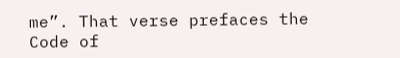me”. That verse prefaces the Code of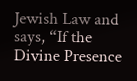Jewish Law and says, “If the Divine Presence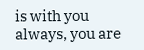is with you always, you are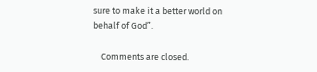sure to make it a better world on behalf of God”.

    Comments are closed.